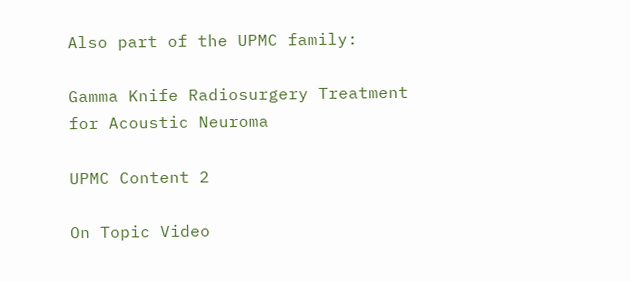Also part of the UPMC family:

Gamma Knife Radiosurgery Treatment for Acoustic Neuroma

UPMC Content 2

On Topic Video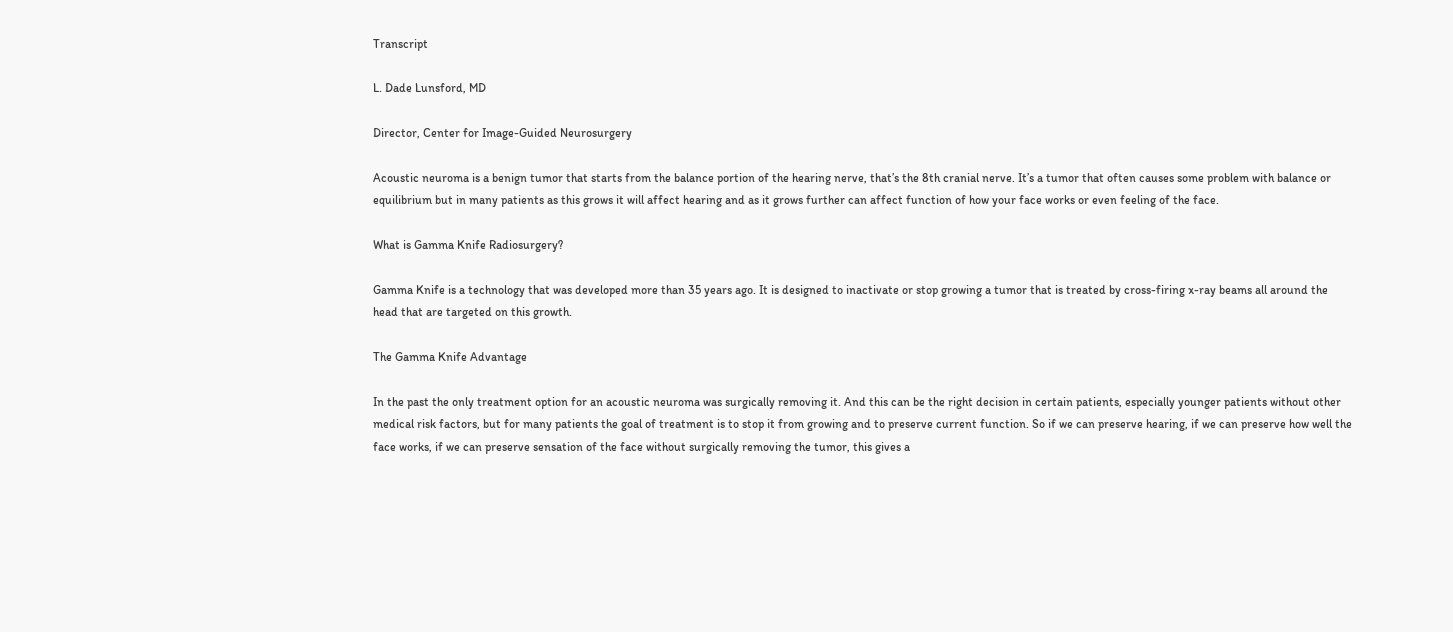Transcript

L. Dade Lunsford, MD

Director, Center for Image-Guided Neurosurgery

Acoustic neuroma is a benign tumor that starts from the balance portion of the hearing nerve, that’s the 8th cranial nerve. It’s a tumor that often causes some problem with balance or equilibrium but in many patients as this grows it will affect hearing and as it grows further can affect function of how your face works or even feeling of the face.

What is Gamma Knife Radiosurgery?

Gamma Knife is a technology that was developed more than 35 years ago. It is designed to inactivate or stop growing a tumor that is treated by cross-firing x-ray beams all around the head that are targeted on this growth.

The Gamma Knife Advantage

In the past the only treatment option for an acoustic neuroma was surgically removing it. And this can be the right decision in certain patients, especially younger patients without other medical risk factors, but for many patients the goal of treatment is to stop it from growing and to preserve current function. So if we can preserve hearing, if we can preserve how well the face works, if we can preserve sensation of the face without surgically removing the tumor, this gives a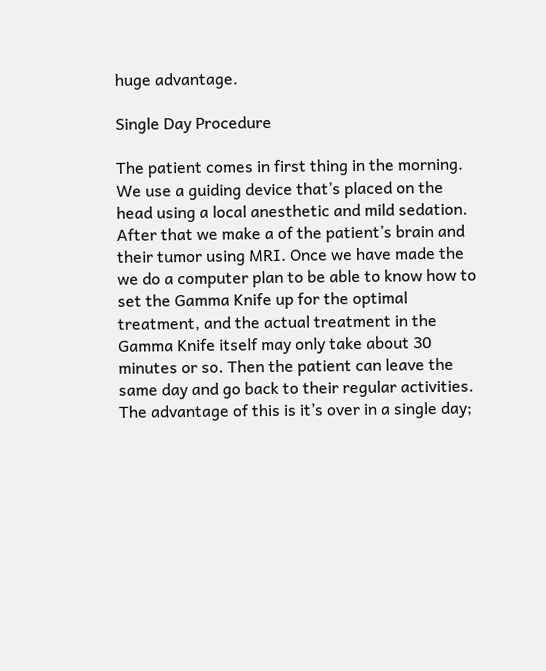huge advantage.

Single Day Procedure

The patient comes in first thing in the morning. We use a guiding device that’s placed on the head using a local anesthetic and mild sedation. After that we make a of the patient’s brain and their tumor using MRI. Once we have made the we do a computer plan to be able to know how to set the Gamma Knife up for the optimal treatment, and the actual treatment in the Gamma Knife itself may only take about 30 minutes or so. Then the patient can leave the same day and go back to their regular activities. The advantage of this is it’s over in a single day;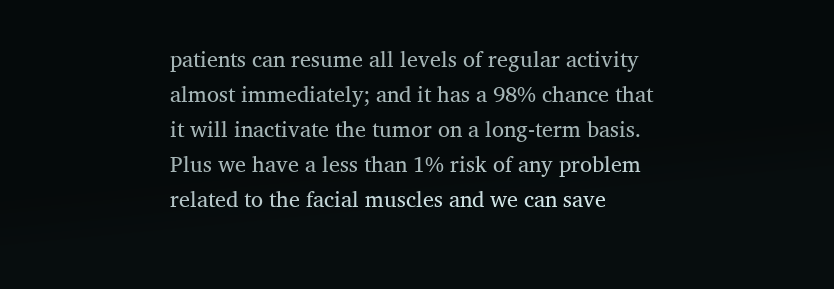patients can resume all levels of regular activity almost immediately; and it has a 98% chance that it will inactivate the tumor on a long-term basis. Plus we have a less than 1% risk of any problem related to the facial muscles and we can save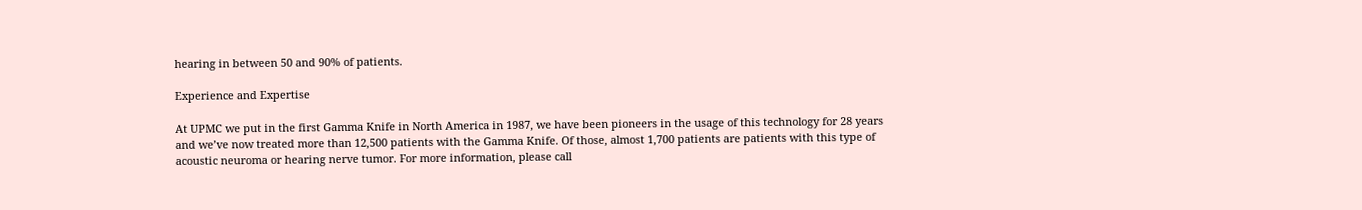hearing in between 50 and 90% of patients.

Experience and Expertise

At UPMC we put in the first Gamma Knife in North America in 1987, we have been pioneers in the usage of this technology for 28 years and we’ve now treated more than 12,500 patients with the Gamma Knife. Of those, almost 1,700 patients are patients with this type of acoustic neuroma or hearing nerve tumor. For more information, please call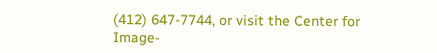(412) 647-7744, or visit the Center for Image-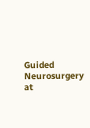Guided Neurosurgery at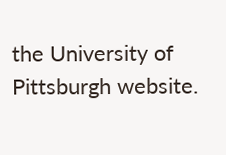the University of Pittsburgh website.